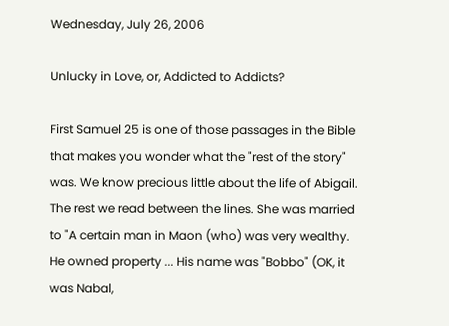Wednesday, July 26, 2006

Unlucky in Love, or, Addicted to Addicts?

First Samuel 25 is one of those passages in the Bible that makes you wonder what the "rest of the story" was. We know precious little about the life of Abigail. The rest we read between the lines. She was married to "A certain man in Maon (who) was very wealthy. He owned property ... His name was "Bobbo" (OK, it was Nabal,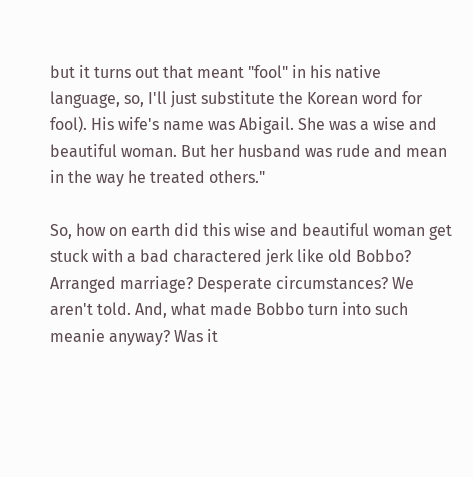but it turns out that meant "fool" in his native language, so, I'll just substitute the Korean word for fool). His wife's name was Abigail. She was a wise and beautiful woman. But her husband was rude and mean in the way he treated others."

So, how on earth did this wise and beautiful woman get stuck with a bad charactered jerk like old Bobbo? Arranged marriage? Desperate circumstances? We aren't told. And, what made Bobbo turn into such meanie anyway? Was it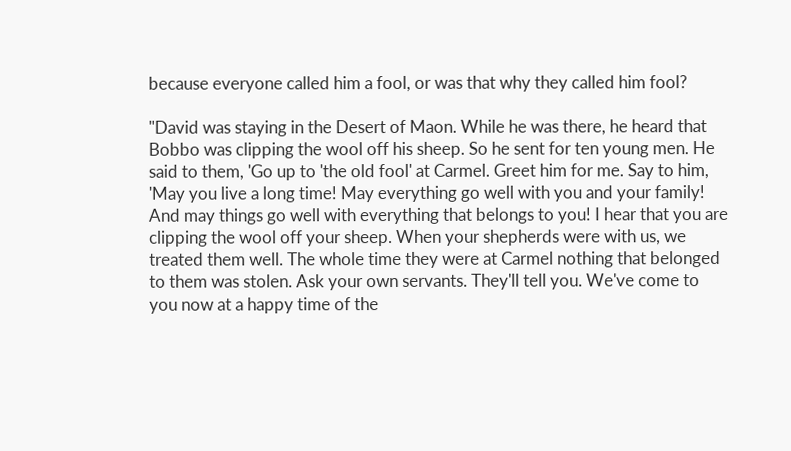because everyone called him a fool, or was that why they called him fool?

"David was staying in the Desert of Maon. While he was there, he heard that Bobbo was clipping the wool off his sheep. So he sent for ten young men. He said to them, 'Go up to 'the old fool' at Carmel. Greet him for me. Say to him, 'May you live a long time! May everything go well with you and your family! And may things go well with everything that belongs to you! I hear that you are clipping the wool off your sheep. When your shepherds were with us, we treated them well. The whole time they were at Carmel nothing that belonged to them was stolen. Ask your own servants. They'll tell you. We've come to you now at a happy time of the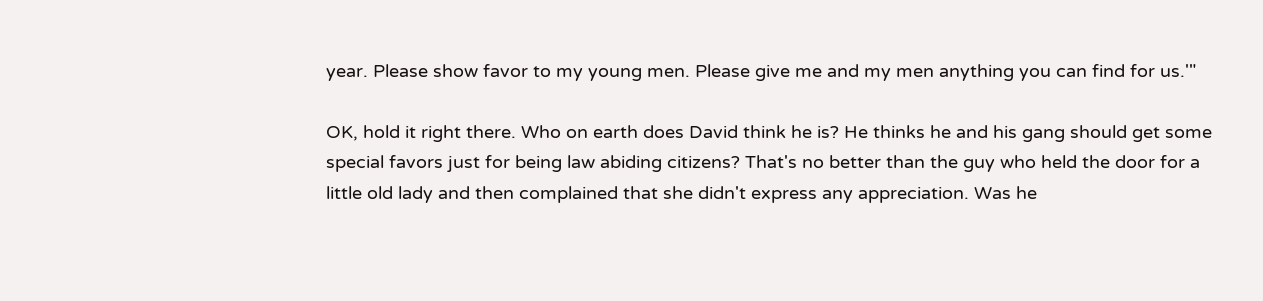year. Please show favor to my young men. Please give me and my men anything you can find for us.'"

OK, hold it right there. Who on earth does David think he is? He thinks he and his gang should get some special favors just for being law abiding citizens? That's no better than the guy who held the door for a little old lady and then complained that she didn't express any appreciation. Was he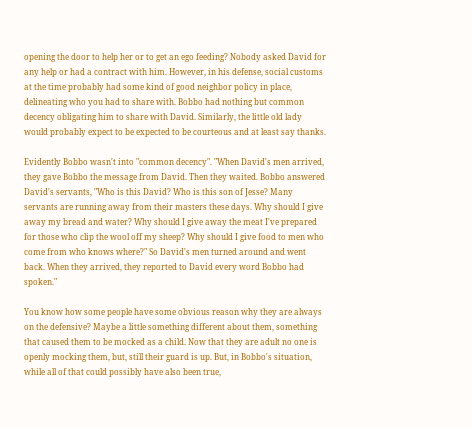opening the door to help her or to get an ego feeding? Nobody asked David for any help or had a contract with him. However, in his defense, social customs at the time probably had some kind of good neighbor policy in place, delineating who you had to share with. Bobbo had nothing but common decency obligating him to share with David. Similarly, the little old lady would probably expect to be expected to be courteous and at least say thanks.

Evidently Bobbo wasn't into "common decency". "When David's men arrived, they gave Bobbo the message from David. Then they waited. Bobbo answered David's servants, "Who is this David? Who is this son of Jesse? Many servants are running away from their masters these days. Why should I give away my bread and water? Why should I give away the meat I've prepared for those who clip the wool off my sheep? Why should I give food to men who come from who knows where?" So David's men turned around and went back. When they arrived, they reported to David every word Bobbo had spoken."

You know how some people have some obvious reason why they are always on the defensive? Maybe a little something different about them, something that caused them to be mocked as a child. Now that they are adult no one is openly mocking them, but, still their guard is up. But, in Bobbo's situation, while all of that could possibly have also been true,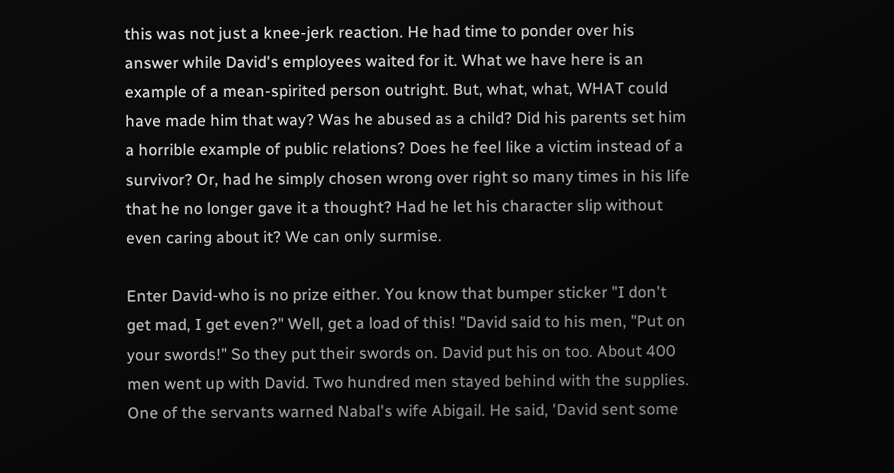this was not just a knee-jerk reaction. He had time to ponder over his answer while David's employees waited for it. What we have here is an example of a mean-spirited person outright. But, what, what, WHAT could have made him that way? Was he abused as a child? Did his parents set him a horrible example of public relations? Does he feel like a victim instead of a survivor? Or, had he simply chosen wrong over right so many times in his life that he no longer gave it a thought? Had he let his character slip without even caring about it? We can only surmise.

Enter David-who is no prize either. You know that bumper sticker "I don't get mad, I get even?" Well, get a load of this! "David said to his men, "Put on your swords!" So they put their swords on. David put his on too. About 400 men went up with David. Two hundred men stayed behind with the supplies. One of the servants warned Nabal's wife Abigail. He said, 'David sent some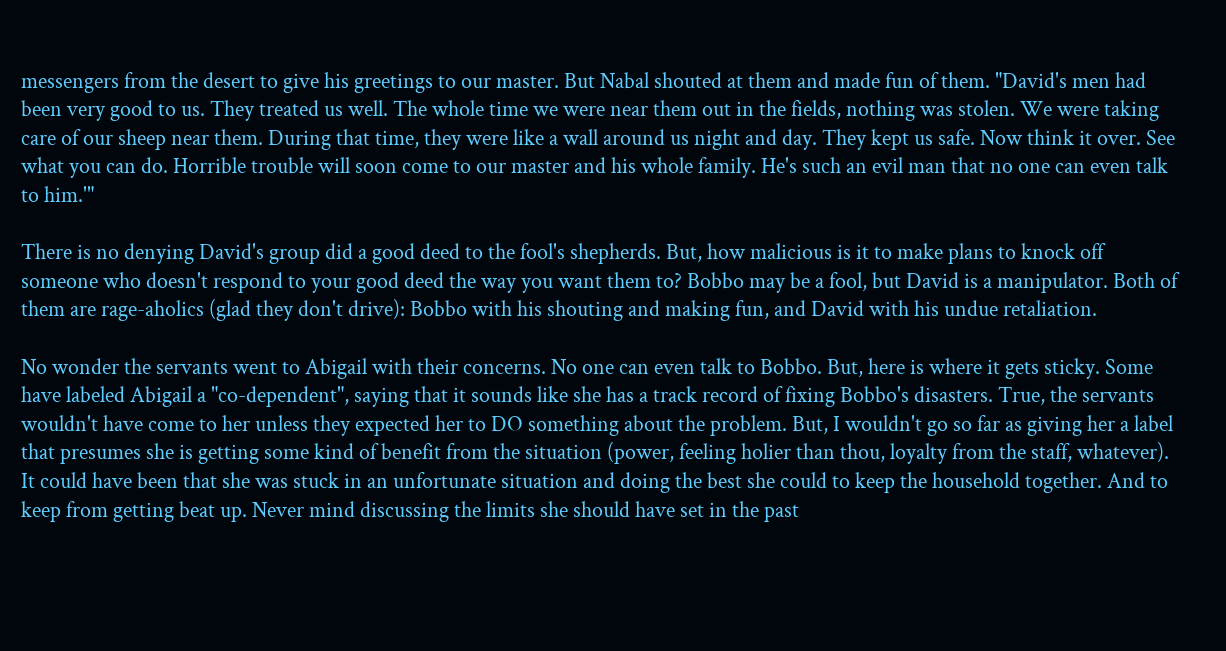messengers from the desert to give his greetings to our master. But Nabal shouted at them and made fun of them. "David's men had been very good to us. They treated us well. The whole time we were near them out in the fields, nothing was stolen. We were taking care of our sheep near them. During that time, they were like a wall around us night and day. They kept us safe. Now think it over. See what you can do. Horrible trouble will soon come to our master and his whole family. He's such an evil man that no one can even talk to him.'"

There is no denying David's group did a good deed to the fool's shepherds. But, how malicious is it to make plans to knock off someone who doesn't respond to your good deed the way you want them to? Bobbo may be a fool, but David is a manipulator. Both of them are rage-aholics (glad they don't drive): Bobbo with his shouting and making fun, and David with his undue retaliation.

No wonder the servants went to Abigail with their concerns. No one can even talk to Bobbo. But, here is where it gets sticky. Some have labeled Abigail a "co-dependent", saying that it sounds like she has a track record of fixing Bobbo's disasters. True, the servants wouldn't have come to her unless they expected her to DO something about the problem. But, I wouldn't go so far as giving her a label that presumes she is getting some kind of benefit from the situation (power, feeling holier than thou, loyalty from the staff, whatever). It could have been that she was stuck in an unfortunate situation and doing the best she could to keep the household together. And to keep from getting beat up. Never mind discussing the limits she should have set in the past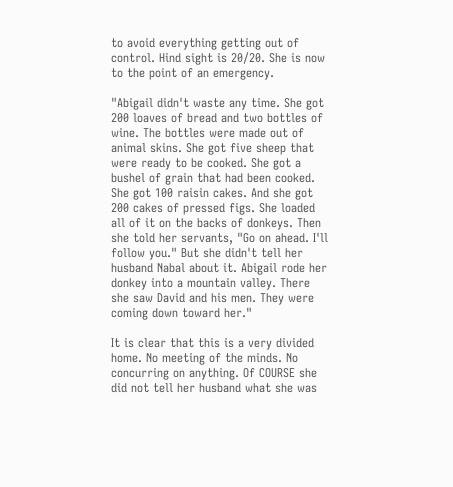to avoid everything getting out of control. Hind sight is 20/20. She is now to the point of an emergency.

"Abigail didn't waste any time. She got 200 loaves of bread and two bottles of wine. The bottles were made out of animal skins. She got five sheep that were ready to be cooked. She got a bushel of grain that had been cooked. She got 100 raisin cakes. And she got 200 cakes of pressed figs. She loaded all of it on the backs of donkeys. Then she told her servants, "Go on ahead. I'll follow you." But she didn't tell her husband Nabal about it. Abigail rode her donkey into a mountain valley. There she saw David and his men. They were coming down toward her."

It is clear that this is a very divided home. No meeting of the minds. No concurring on anything. Of COURSE she did not tell her husband what she was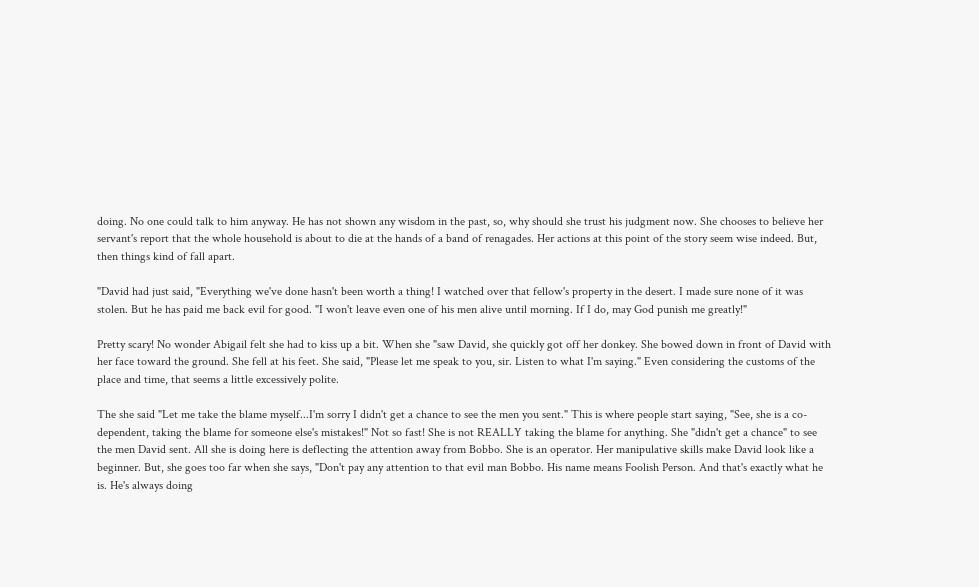doing. No one could talk to him anyway. He has not shown any wisdom in the past, so, why should she trust his judgment now. She chooses to believe her servant's report that the whole household is about to die at the hands of a band of renagades. Her actions at this point of the story seem wise indeed. But, then things kind of fall apart.

"David had just said, "Everything we've done hasn't been worth a thing! I watched over that fellow's property in the desert. I made sure none of it was stolen. But he has paid me back evil for good. "I won't leave even one of his men alive until morning. If I do, may God punish me greatly!"

Pretty scary! No wonder Abigail felt she had to kiss up a bit. When she "saw David, she quickly got off her donkey. She bowed down in front of David with her face toward the ground. She fell at his feet. She said, "Please let me speak to you, sir. Listen to what I'm saying." Even considering the customs of the place and time, that seems a little excessively polite.

The she said "Let me take the blame myself...I'm sorry I didn't get a chance to see the men you sent." This is where people start saying, "See, she is a co-dependent, taking the blame for someone else's mistakes!" Not so fast! She is not REALLY taking the blame for anything. She "didn't get a chance" to see the men David sent. All she is doing here is deflecting the attention away from Bobbo. She is an operator. Her manipulative skills make David look like a beginner. But, she goes too far when she says, "Don't pay any attention to that evil man Bobbo. His name means Foolish Person. And that's exactly what he is. He's always doing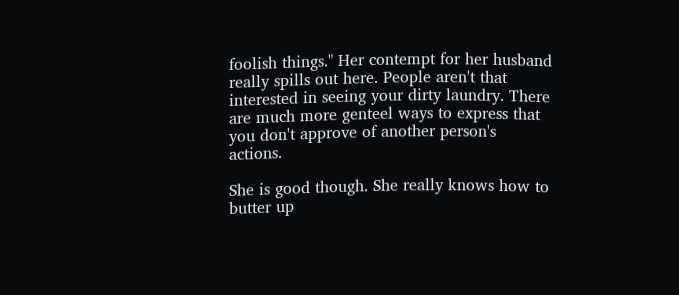foolish things." Her contempt for her husband really spills out here. People aren't that interested in seeing your dirty laundry. There are much more genteel ways to express that you don't approve of another person's actions.

She is good though. She really knows how to butter up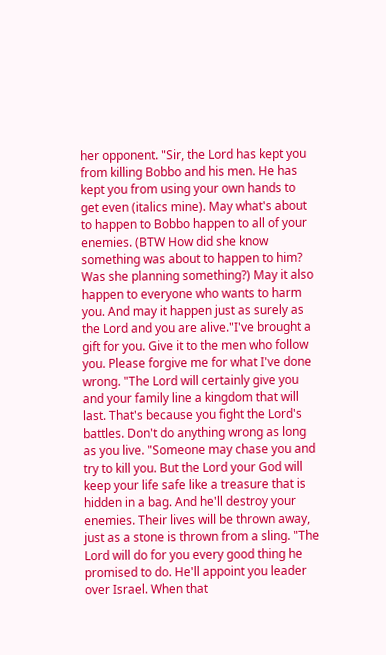her opponent. "Sir, the Lord has kept you from killing Bobbo and his men. He has kept you from using your own hands to get even (italics mine). May what's about to happen to Bobbo happen to all of your enemies. (BTW How did she know something was about to happen to him? Was she planning something?) May it also happen to everyone who wants to harm you. And may it happen just as surely as the Lord and you are alive."I've brought a gift for you. Give it to the men who follow you. Please forgive me for what I've done wrong. "The Lord will certainly give you and your family line a kingdom that will last. That's because you fight the Lord's battles. Don't do anything wrong as long as you live. "Someone may chase you and try to kill you. But the Lord your God will keep your life safe like a treasure that is hidden in a bag. And he'll destroy your enemies. Their lives will be thrown away, just as a stone is thrown from a sling. "The Lord will do for you every good thing he promised to do. He'll appoint you leader over Israel. When that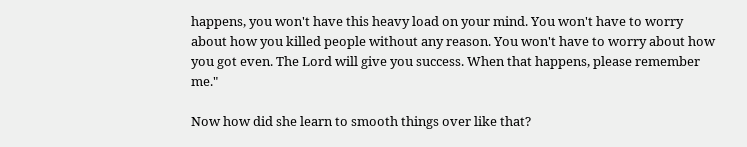happens, you won't have this heavy load on your mind. You won't have to worry about how you killed people without any reason. You won't have to worry about how you got even. The Lord will give you success. When that happens, please remember me."

Now how did she learn to smooth things over like that?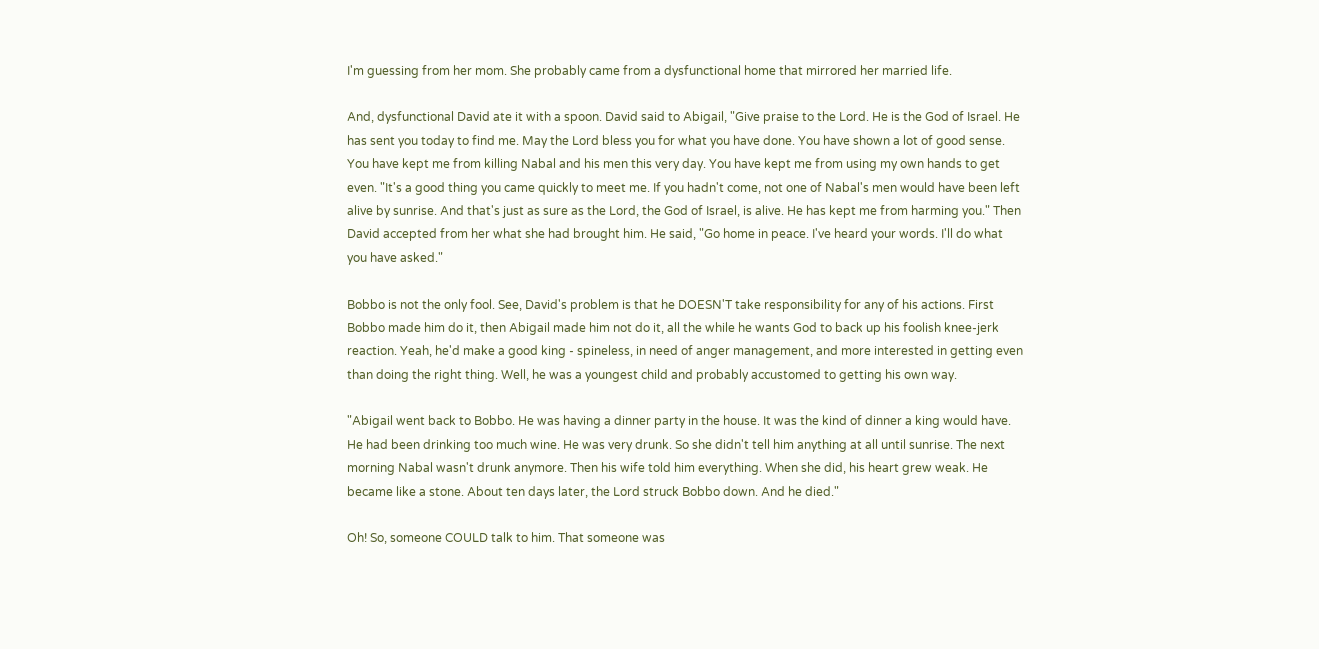I'm guessing from her mom. She probably came from a dysfunctional home that mirrored her married life.

And, dysfunctional David ate it with a spoon. David said to Abigail, "Give praise to the Lord. He is the God of Israel. He has sent you today to find me. May the Lord bless you for what you have done. You have shown a lot of good sense. You have kept me from killing Nabal and his men this very day. You have kept me from using my own hands to get even. "It's a good thing you came quickly to meet me. If you hadn't come, not one of Nabal's men would have been left alive by sunrise. And that's just as sure as the Lord, the God of Israel, is alive. He has kept me from harming you." Then David accepted from her what she had brought him. He said, "Go home in peace. I've heard your words. I'll do what you have asked."

Bobbo is not the only fool. See, David's problem is that he DOESN'T take responsibility for any of his actions. First Bobbo made him do it, then Abigail made him not do it, all the while he wants God to back up his foolish knee-jerk reaction. Yeah, he'd make a good king - spineless, in need of anger management, and more interested in getting even than doing the right thing. Well, he was a youngest child and probably accustomed to getting his own way.

"Abigail went back to Bobbo. He was having a dinner party in the house. It was the kind of dinner a king would have. He had been drinking too much wine. He was very drunk. So she didn't tell him anything at all until sunrise. The next morning Nabal wasn't drunk anymore. Then his wife told him everything. When she did, his heart grew weak. He became like a stone. About ten days later, the Lord struck Bobbo down. And he died."

Oh! So, someone COULD talk to him. That someone was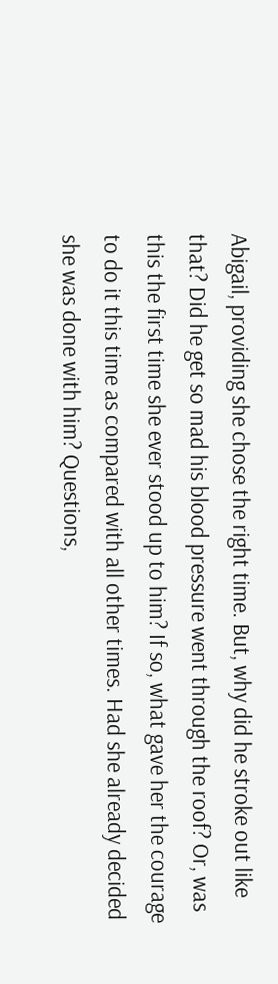Abigail, providing she chose the right time. But, why did he stroke out like that? Did he get so mad his blood pressure went through the roof? Or, was this the first time she ever stood up to him? If so, what gave her the courage to do it this time as compared with all other times. Had she already decided she was done with him? Questions,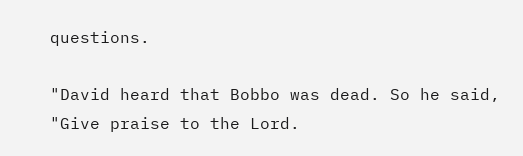questions.

"David heard that Bobbo was dead. So he said, "Give praise to the Lord.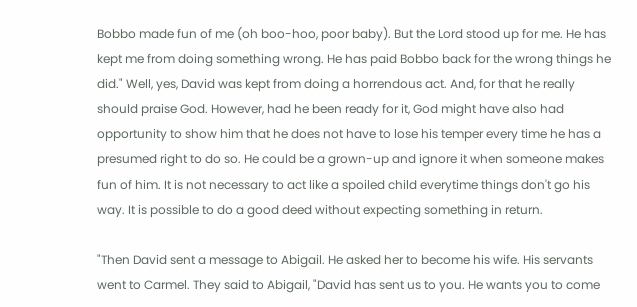Bobbo made fun of me (oh boo-hoo, poor baby). But the Lord stood up for me. He has kept me from doing something wrong. He has paid Bobbo back for the wrong things he did." Well, yes, David was kept from doing a horrendous act. And, for that he really should praise God. However, had he been ready for it, God might have also had opportunity to show him that he does not have to lose his temper every time he has a presumed right to do so. He could be a grown-up and ignore it when someone makes fun of him. It is not necessary to act like a spoiled child everytime things don't go his way. It is possible to do a good deed without expecting something in return.

"Then David sent a message to Abigail. He asked her to become his wife. His servants went to Carmel. They said to Abigail, "David has sent us to you. He wants you to come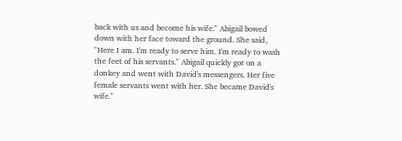back with us and become his wife." Abigail bowed down with her face toward the ground. She said, "Here I am. I'm ready to serve him. I'm ready to wash the feet of his servants." Abigail quickly got on a donkey and went with David's messengers. Her five female servants went with her. She became David's wife."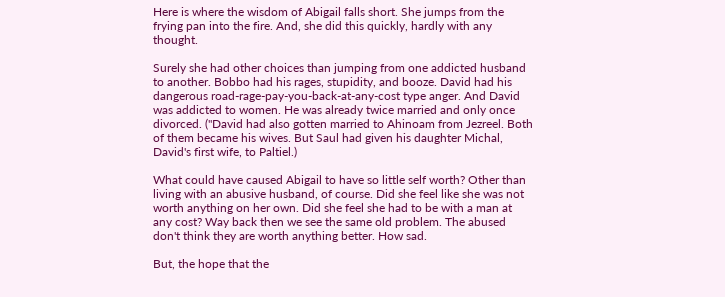Here is where the wisdom of Abigail falls short. She jumps from the frying pan into the fire. And, she did this quickly, hardly with any thought.

Surely she had other choices than jumping from one addicted husband to another. Bobbo had his rages, stupidity, and booze. David had his dangerous road-rage-pay-you-back-at-any-cost type anger. And David was addicted to women. He was already twice married and only once divorced. ("David had also gotten married to Ahinoam from Jezreel. Both of them became his wives. But Saul had given his daughter Michal, David's first wife, to Paltiel.)

What could have caused Abigail to have so little self worth? Other than living with an abusive husband, of course. Did she feel like she was not worth anything on her own. Did she feel she had to be with a man at any cost? Way back then we see the same old problem. The abused don't think they are worth anything better. How sad.

But, the hope that the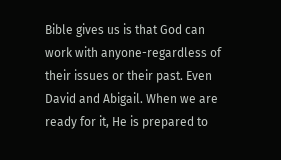Bible gives us is that God can work with anyone-regardless of their issues or their past. Even David and Abigail. When we are ready for it, He is prepared to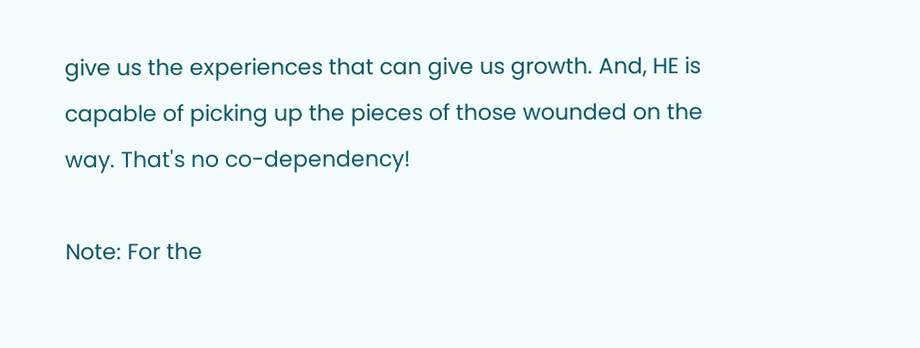give us the experiences that can give us growth. And, HE is capable of picking up the pieces of those wounded on the way. That's no co-dependency!

Note: For the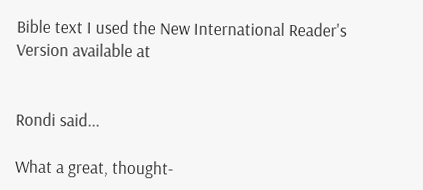Bible text I used the New International Reader's Version available at


Rondi said...

What a great, thought-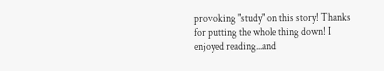provoking "study" on this story! Thanks for putting the whole thing down! I enjoyed reading...and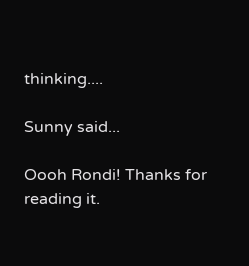thinking....

Sunny said...

Oooh Rondi! Thanks for reading it.